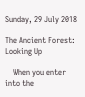Sunday, 29 July 2018

The Ancient Forest: Looking Up

    When you enter into the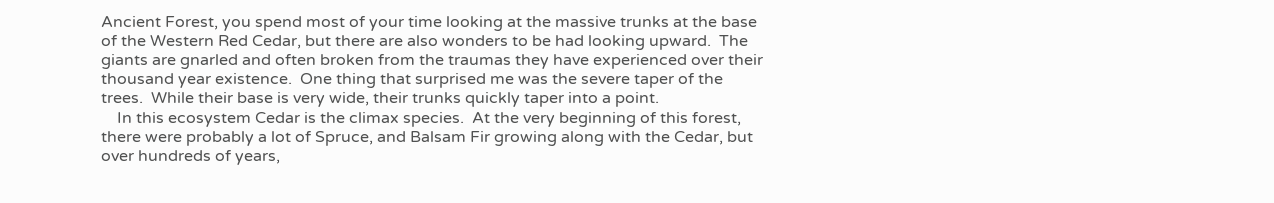Ancient Forest, you spend most of your time looking at the massive trunks at the base of the Western Red Cedar, but there are also wonders to be had looking upward.  The giants are gnarled and often broken from the traumas they have experienced over their thousand year existence.  One thing that surprised me was the severe taper of the trees.  While their base is very wide, their trunks quickly taper into a point.
    In this ecosystem Cedar is the climax species.  At the very beginning of this forest, there were probably a lot of Spruce, and Balsam Fir growing along with the Cedar, but over hundreds of years,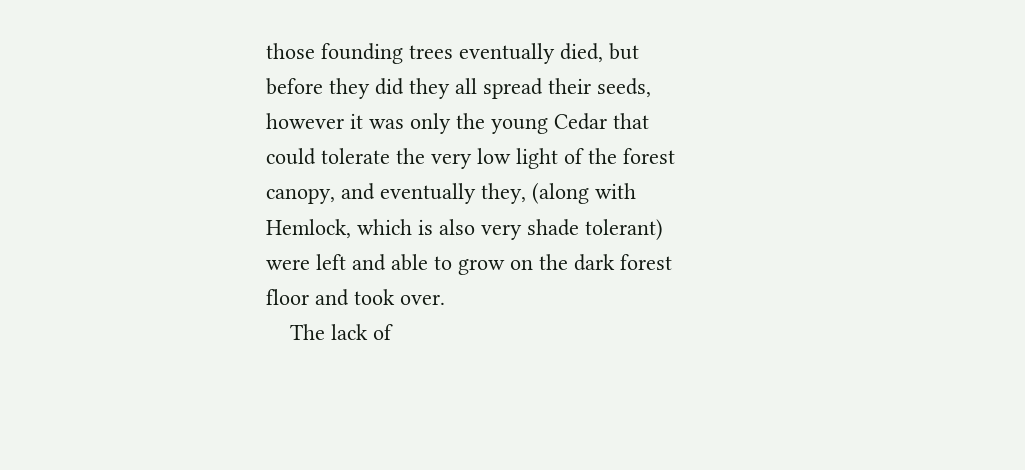those founding trees eventually died, but before they did they all spread their seeds, however it was only the young Cedar that could tolerate the very low light of the forest canopy, and eventually they, (along with Hemlock, which is also very shade tolerant) were left and able to grow on the dark forest floor and took over.
    The lack of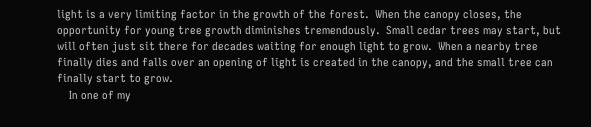light is a very limiting factor in the growth of the forest.  When the canopy closes, the opportunity for young tree growth diminishes tremendously.  Small cedar trees may start, but will often just sit there for decades waiting for enough light to grow.  When a nearby tree finally dies and falls over an opening of light is created in the canopy, and the small tree can finally start to grow.
    In one of my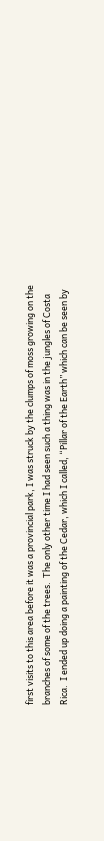first visits to this area before it was a provincial park, I was struck by the clumps of moss growing on the branches of some of the trees.  The only other time I had seen such a thing was in the jungles of Costa Rica.  I ended up doing a painting of the Cedar, which I called, “Pillar of the Earth” which can be seen by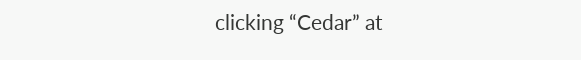clicking “Cedar” at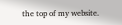the top of my website.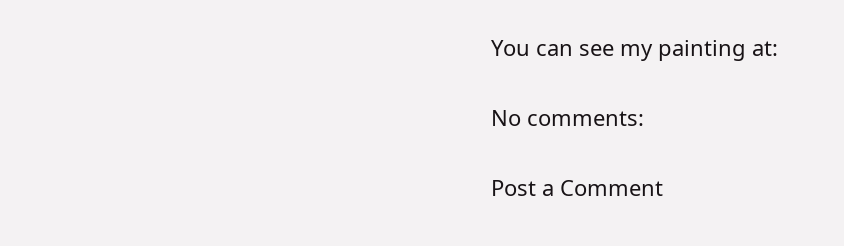You can see my painting at:

No comments:

Post a Comment